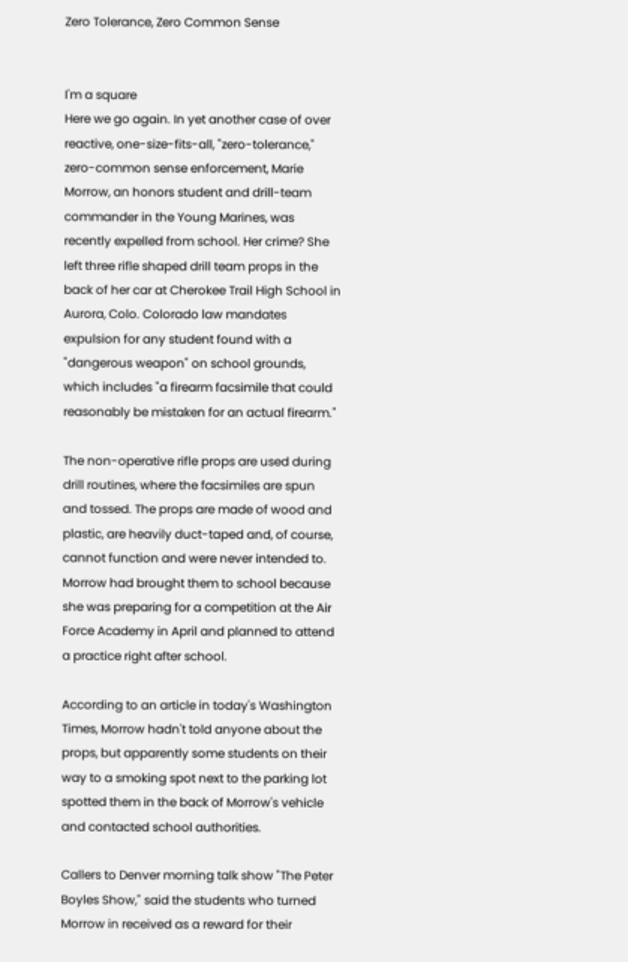Zero Tolerance, Zero Common Sense


I'm a square
Here we go again. In yet another case of over reactive, one-size-fits-all, "zero-tolerance," zero-common sense enforcement, Marie Morrow, an honors student and drill-team commander in the Young Marines, was recently expelled from school. Her crime? She left three rifle shaped drill team props in the back of her car at Cherokee Trail High School in Aurora, Colo. Colorado law mandates expulsion for any student found with a "dangerous weapon" on school grounds, which includes "a firearm facsimile that could reasonably be mistaken for an actual firearm."

The non-operative rifle props are used during drill routines, where the facsimiles are spun and tossed. The props are made of wood and plastic, are heavily duct-taped and, of course, cannot function and were never intended to. Morrow had brought them to school because she was preparing for a competition at the Air Force Academy in April and planned to attend a practice right after school.

According to an article in today's Washington Times, Morrow hadn't told anyone about the props, but apparently some students on their way to a smoking spot next to the parking lot spotted them in the back of Morrow's vehicle and contacted school authorities.

Callers to Denver morning talk show "The Peter Boyles Show," said the students who turned Morrow in received as a reward for their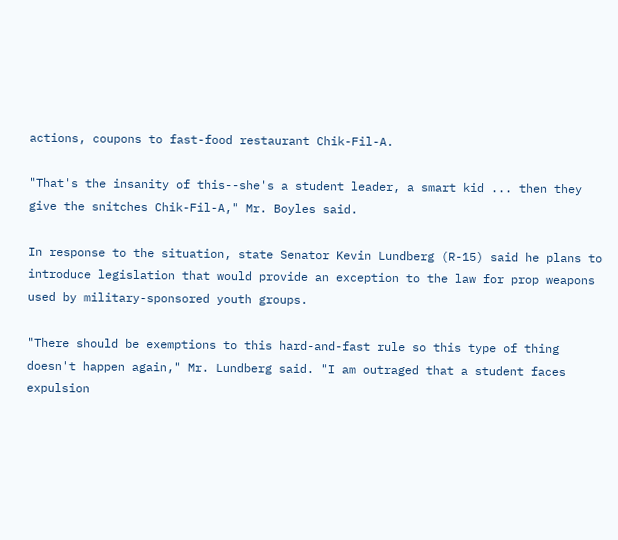actions, coupons to fast-food restaurant Chik-Fil-A.

"That's the insanity of this--she's a student leader, a smart kid ... then they give the snitches Chik-Fil-A," Mr. Boyles said.

In response to the situation, state Senator Kevin Lundberg (R-15) said he plans to introduce legislation that would provide an exception to the law for prop weapons used by military-sponsored youth groups.

"There should be exemptions to this hard-and-fast rule so this type of thing doesn't happen again," Mr. Lundberg said. "I am outraged that a student faces expulsion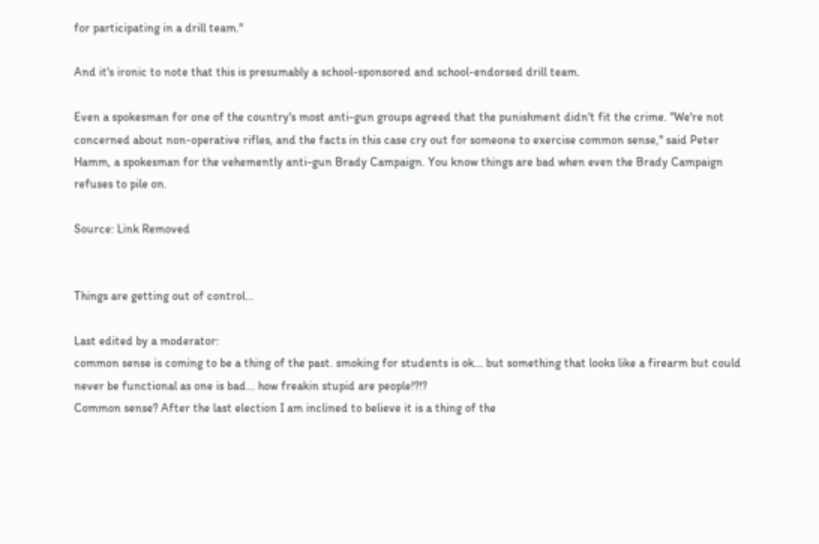for participating in a drill team."

And it's ironic to note that this is presumably a school-sponsored and school-endorsed drill team.

Even a spokesman for one of the country's most anti-gun groups agreed that the punishment didn't fit the crime. "We're not concerned about non-operative rifles, and the facts in this case cry out for someone to exercise common sense," said Peter Hamm, a spokesman for the vehemently anti-gun Brady Campaign. You know things are bad when even the Brady Campaign refuses to pile on.

Source: Link Removed


Things are getting out of control...

Last edited by a moderator:
common sense is coming to be a thing of the past. smoking for students is ok... but something that looks like a firearm but could never be functional as one is bad... how freakin stupid are people!?!?
Common sense? After the last election I am inclined to believe it is a thing of the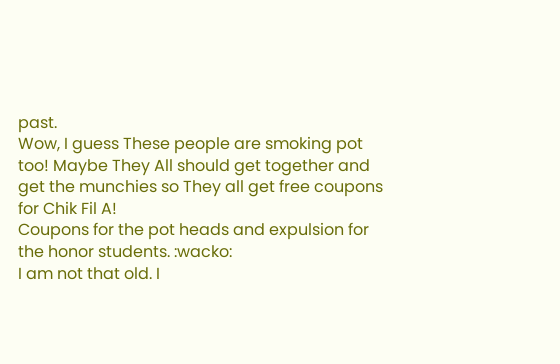past.
Wow, I guess These people are smoking pot too! Maybe They All should get together and get the munchies so They all get free coupons for Chik Fil A!
Coupons for the pot heads and expulsion for the honor students. :wacko:
I am not that old. I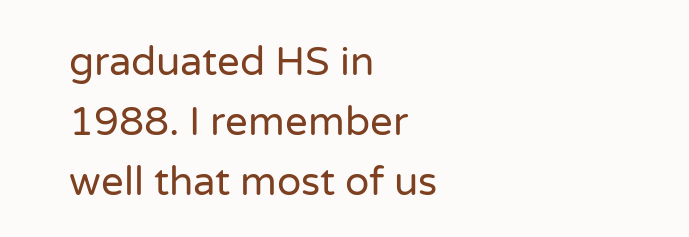graduated HS in 1988. I remember well that most of us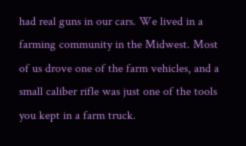had real guns in our cars. We lived in a farming community in the Midwest. Most of us drove one of the farm vehicles, and a small caliber rifle was just one of the tools you kept in a farm truck.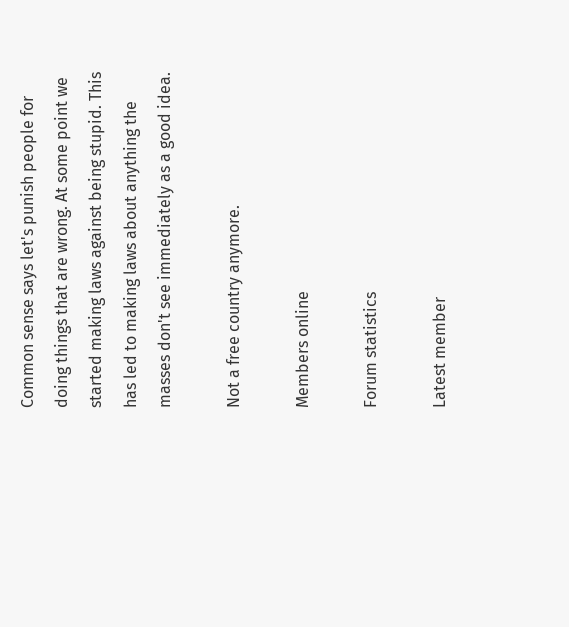Common sense says let's punish people for doing things that are wrong. At some point we started making laws against being stupid. This has led to making laws about anything the masses don't see immediately as a good idea.

Not a free country anymore.

Members online

Forum statistics

Latest member